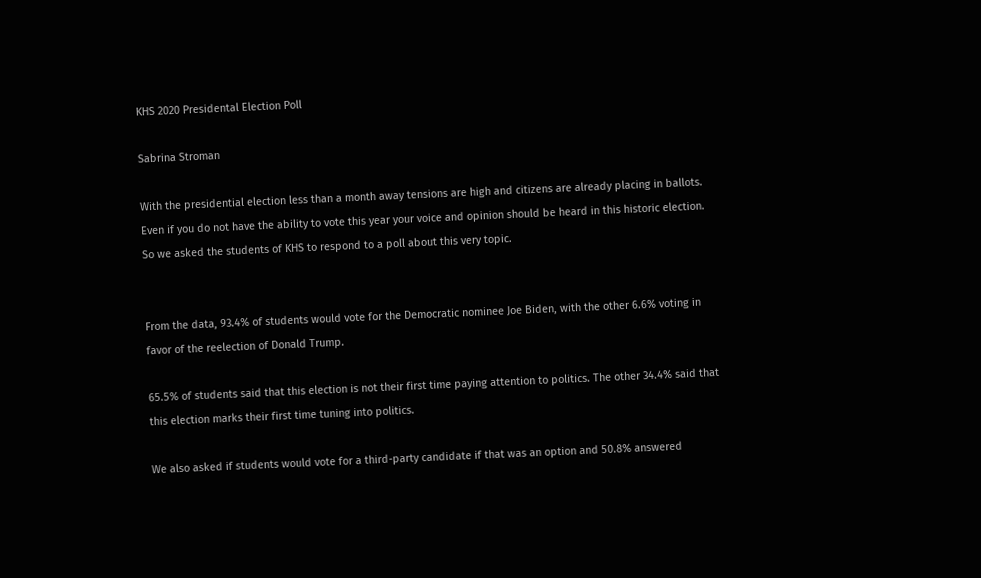KHS 2020 Presidental Election Poll

Sabrina Stroman

With the presidential election less than a month away tensions are high and citizens are already placing in ballots. Even if you do not have the ability to vote this year your voice and opinion should be heard in this historic election. So we asked the students of KHS to respond to a poll about this very topic.


From the data, 93.4% of students would vote for the Democratic nominee Joe Biden, with the other 6.6% voting in favor of the reelection of Donald Trump.

65.5% of students said that this election is not their first time paying attention to politics. The other 34.4% said that this election marks their first time tuning into politics.

We also asked if students would vote for a third-party candidate if that was an option and 50.8% answered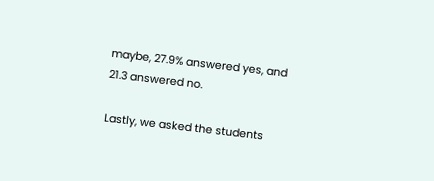maybe, 27.9% answered yes, and 21.3 answered no.

Lastly, we asked the students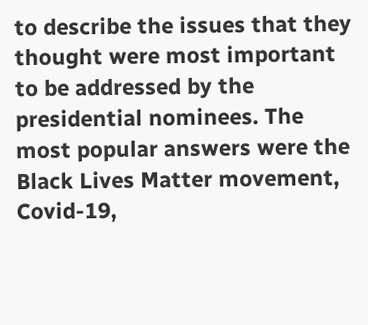to describe the issues that they thought were most important to be addressed by the presidential nominees. The most popular answers were the Black Lives Matter movement, Covid-19,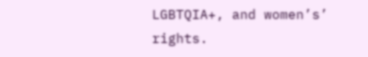LGBTQIA+, and women’s’ rights.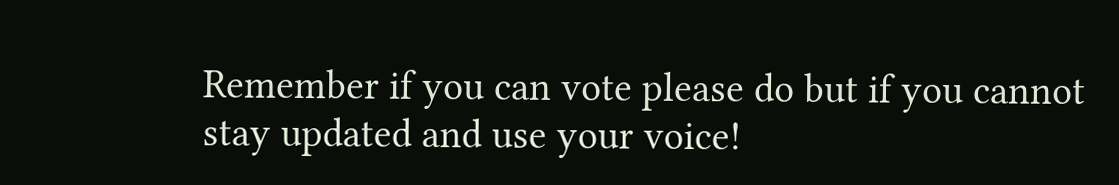Remember if you can vote please do but if you cannot stay updated and use your voice!